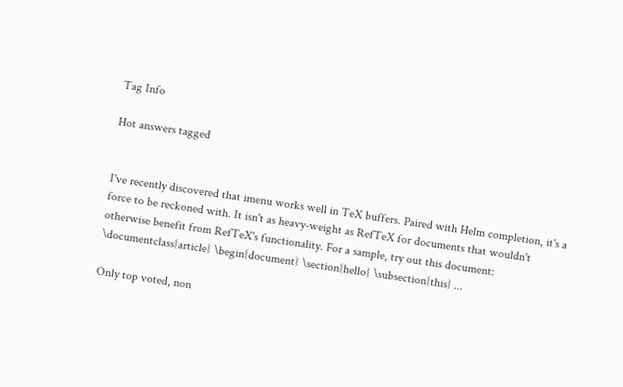Tag Info

Hot answers tagged


I've recently discovered that imenu works well in TeX buffers. Paired with Helm completion, it's a force to be reckoned with. It isn't as heavy-weight as RefTeX for documents that wouldn't otherwise benefit from RefTeX's functionality. For a sample, try out this document: \documentclass{article} \begin{document} \section{hello} \subsection{this} ...

Only top voted, non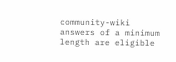community-wiki answers of a minimum length are eligible